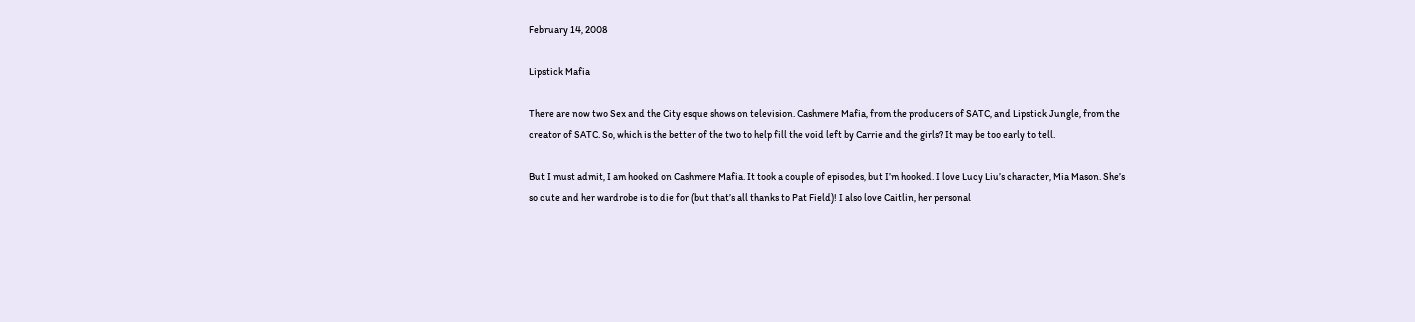February 14, 2008

Lipstick Mafia

There are now two Sex and the City esque shows on television. Cashmere Mafia, from the producers of SATC, and Lipstick Jungle, from the creator of SATC. So, which is the better of the two to help fill the void left by Carrie and the girls? It may be too early to tell.

But I must admit, I am hooked on Cashmere Mafia. It took a couple of episodes, but I’m hooked. I love Lucy Liu’s character, Mia Mason. She’s so cute and her wardrobe is to die for (but that’s all thanks to Pat Field)! I also love Caitlin, her personal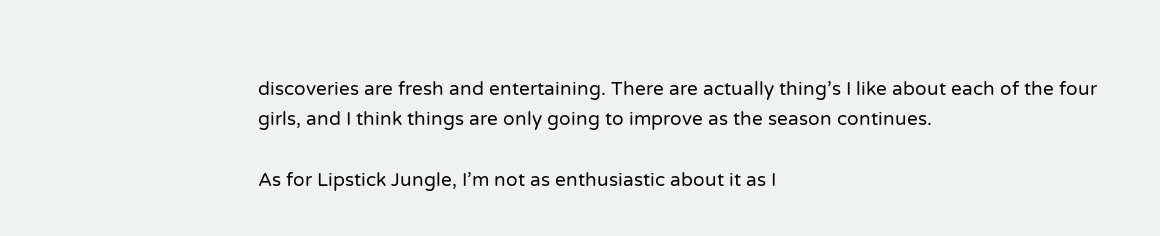discoveries are fresh and entertaining. There are actually thing’s I like about each of the four girls, and I think things are only going to improve as the season continues.

As for Lipstick Jungle, I’m not as enthusiastic about it as I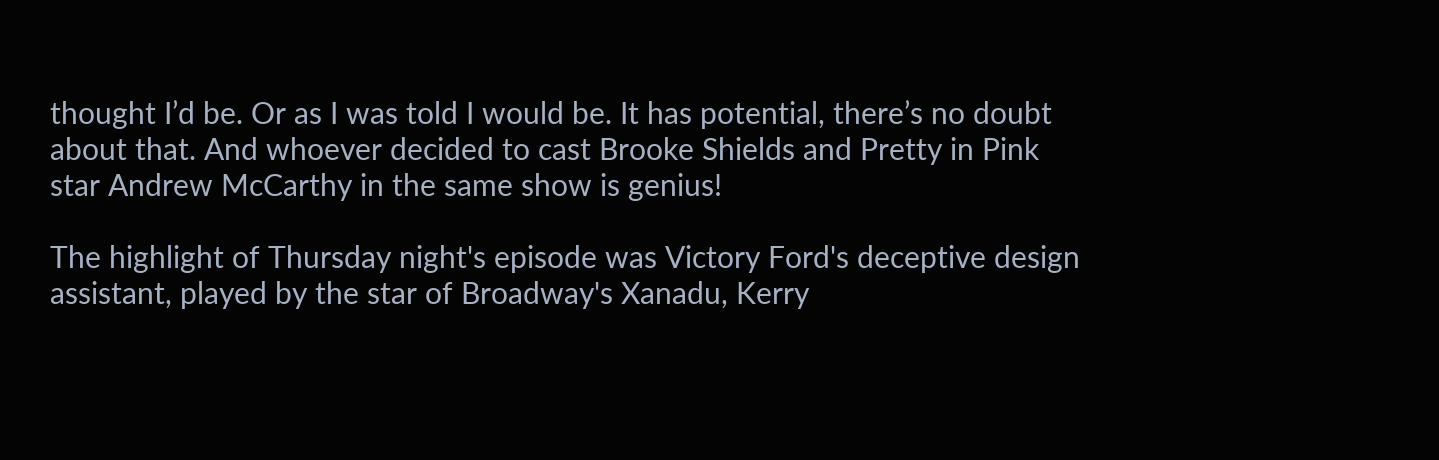thought I’d be. Or as I was told I would be. It has potential, there’s no doubt about that. And whoever decided to cast Brooke Shields and Pretty in Pink star Andrew McCarthy in the same show is genius!

The highlight of Thursday night's episode was Victory Ford's deceptive design assistant, played by the star of Broadway's Xanadu, Kerry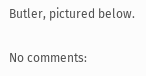Butler, pictured below.

No comments: